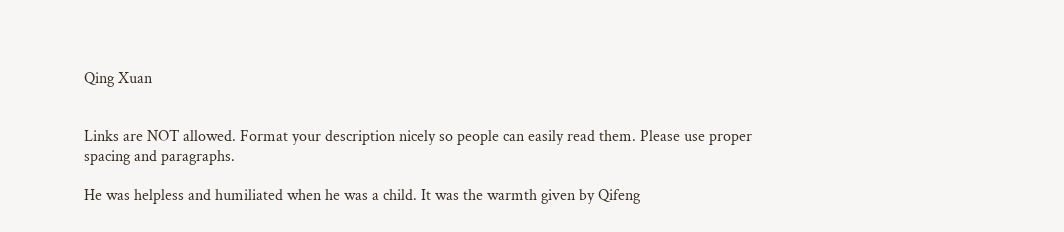Qing Xuan


Links are NOT allowed. Format your description nicely so people can easily read them. Please use proper spacing and paragraphs.

He was helpless and humiliated when he was a child. It was the warmth given by Qifeng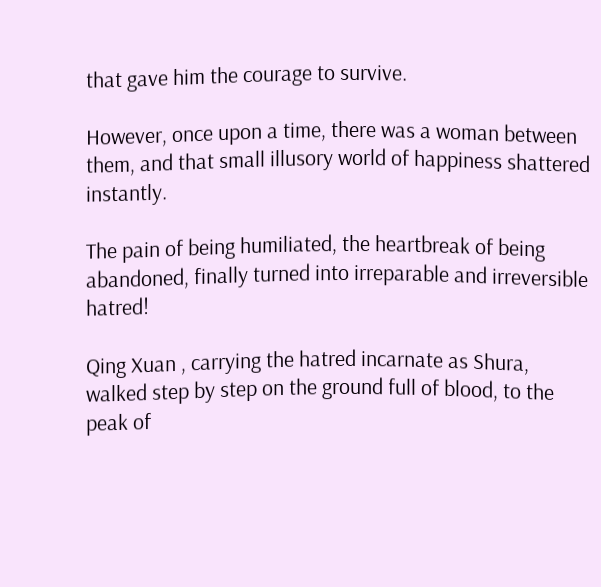that gave him the courage to survive.

However, once upon a time, there was a woman between them, and that small illusory world of happiness shattered instantly.

The pain of being humiliated, the heartbreak of being abandoned, finally turned into irreparable and irreversible hatred!

Qing Xuan , carrying the hatred incarnate as Shura,
walked step by step on the ground full of blood, to the peak of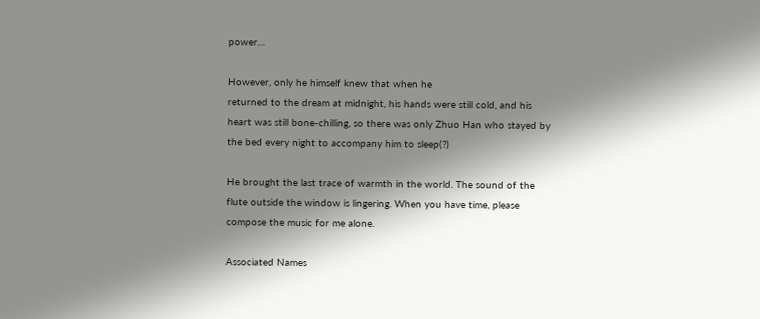power…

However, only he himself knew that when he
returned to the dream at midnight, his hands were still cold, and his heart was still bone-chilling, so there was only Zhuo Han who stayed by the bed every night to accompany him to sleep(?)

He brought the last trace of warmth in the world. The sound of the flute outside the window is lingering. When you have time, please compose the music for me alone.

Associated Names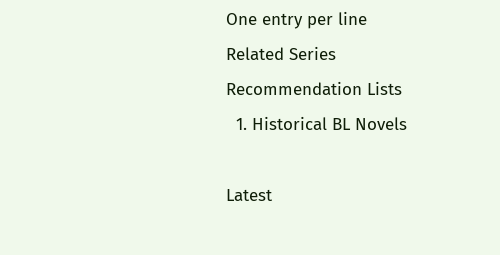One entry per line
Related Series
Recommendation Lists
  1. Historical BL Novels

Latest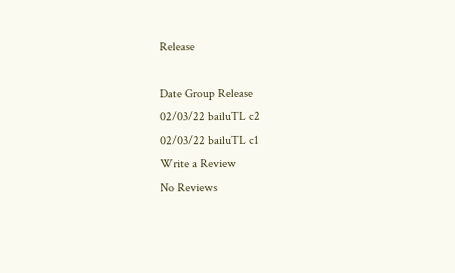Release

Date Group Release
02/03/22 bailuTL c2
02/03/22 bailuTL c1
Write a Review
No Reviews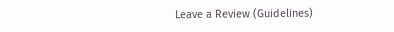Leave a Review (Guidelines)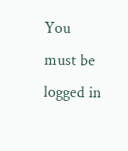You must be logged in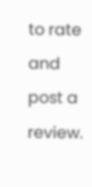to rate and post a review.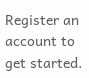Register an account to get started.